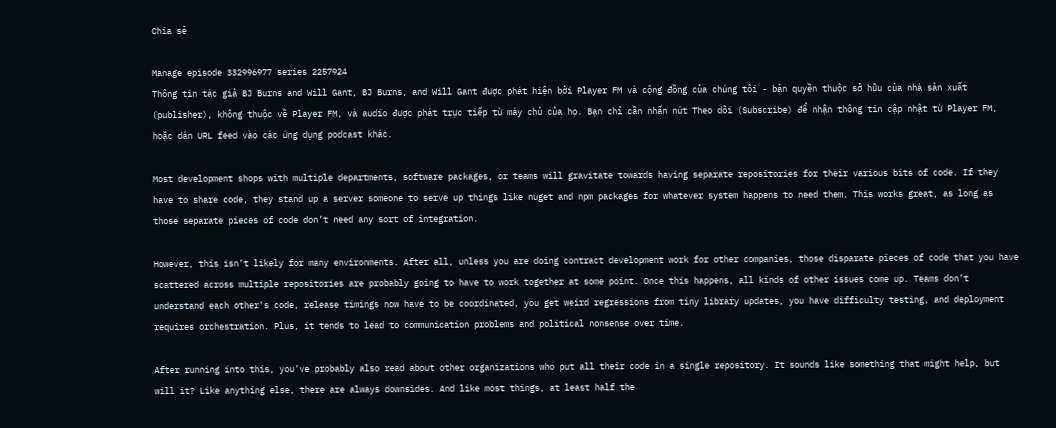Chia sẻ

Manage episode 332996977 series 2257924
Thông tin tác giả BJ Burns and Will Gant, BJ Burns, and Will Gant được phát hiện bởi Player FM và cộng đồng của chúng tôi - bản quyền thuộc sở hữu của nhà sản xuất (publisher), không thuộc về Player FM, và audio được phát trực tiếp từ máy chủ của họ. Bạn chỉ cần nhấn nút Theo dõi (Subscribe) để nhận thông tin cập nhật từ Player FM, hoặc dán URL feed vào các ứng dụng podcast khác.

Most development shops with multiple departments, software packages, or teams will gravitate towards having separate repositories for their various bits of code. If they have to share code, they stand up a server someone to serve up things like nuget and npm packages for whatever system happens to need them. This works great, as long as those separate pieces of code don’t need any sort of integration.

However, this isn’t likely for many environments. After all, unless you are doing contract development work for other companies, those disparate pieces of code that you have scattered across multiple repositories are probably going to have to work together at some point. Once this happens, all kinds of other issues come up. Teams don’t understand each other’s code, release timings now have to be coordinated, you get weird regressions from tiny library updates, you have difficulty testing, and deployment requires orchestration. Plus, it tends to lead to communication problems and political nonsense over time.

After running into this, you’ve probably also read about other organizations who put all their code in a single repository. It sounds like something that might help, but will it? Like anything else, there are always downsides. And like most things, at least half the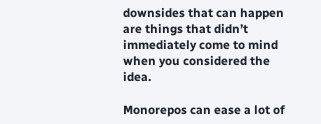downsides that can happen are things that didn’t immediately come to mind when you considered the idea.

Monorepos can ease a lot of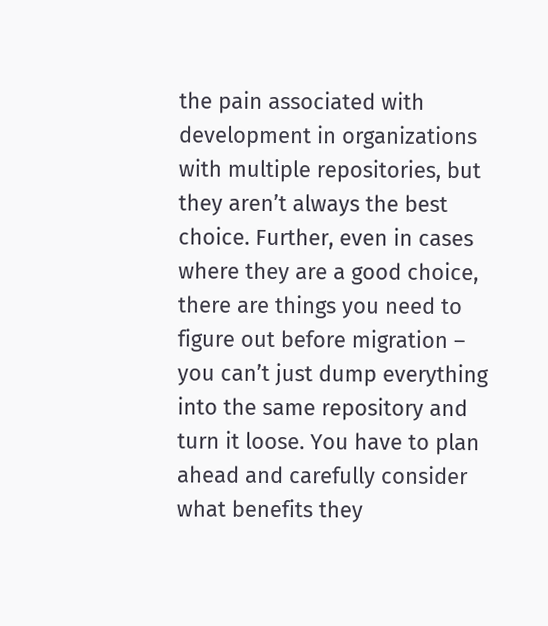the pain associated with development in organizations with multiple repositories, but they aren’t always the best choice. Further, even in cases where they are a good choice, there are things you need to figure out before migration – you can’t just dump everything into the same repository and turn it loose. You have to plan ahead and carefully consider what benefits they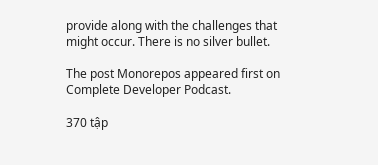provide along with the challenges that might occur. There is no silver bullet.

The post Monorepos appeared first on Complete Developer Podcast.

370 tập